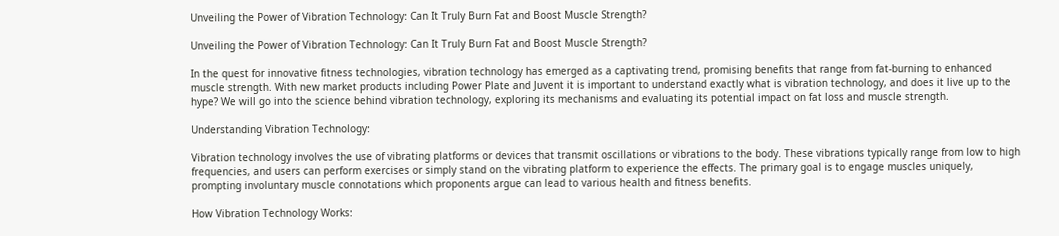Unveiling the Power of Vibration Technology: Can It Truly Burn Fat and Boost Muscle Strength?

Unveiling the Power of Vibration Technology: Can It Truly Burn Fat and Boost Muscle Strength?

In the quest for innovative fitness technologies, vibration technology has emerged as a captivating trend, promising benefits that range from fat-burning to enhanced muscle strength. With new market products including Power Plate and Juvent it is important to understand exactly what is vibration technology, and does it live up to the hype? We will go into the science behind vibration technology, exploring its mechanisms and evaluating its potential impact on fat loss and muscle strength.

Understanding Vibration Technology:

Vibration technology involves the use of vibrating platforms or devices that transmit oscillations or vibrations to the body. These vibrations typically range from low to high frequencies, and users can perform exercises or simply stand on the vibrating platform to experience the effects. The primary goal is to engage muscles uniquely, prompting involuntary muscle connotations which proponents argue can lead to various health and fitness benefits.

How Vibration Technology Works: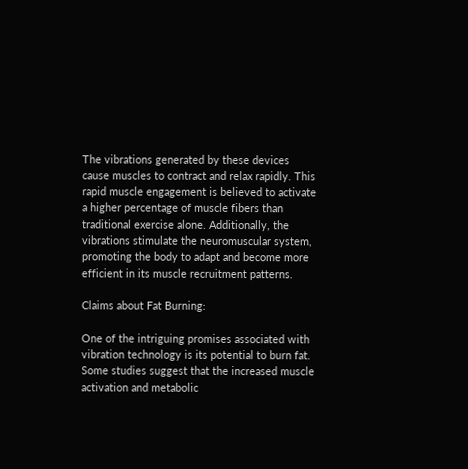The vibrations generated by these devices cause muscles to contract and relax rapidly. This rapid muscle engagement is believed to activate a higher percentage of muscle fibers than traditional exercise alone. Additionally, the vibrations stimulate the neuromuscular system, promoting the body to adapt and become more efficient in its muscle recruitment patterns.

Claims about Fat Burning:

One of the intriguing promises associated with vibration technology is its potential to burn fat. Some studies suggest that the increased muscle activation and metabolic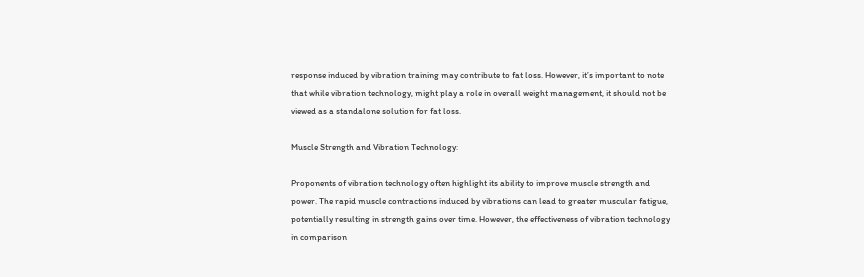response induced by vibration training may contribute to fat loss. However, it’s important to note that while vibration technology, might play a role in overall weight management, it should not be viewed as a standalone solution for fat loss.

Muscle Strength and Vibration Technology:

Proponents of vibration technology often highlight its ability to improve muscle strength and power. The rapid muscle contractions induced by vibrations can lead to greater muscular fatigue, potentially resulting in strength gains over time. However, the effectiveness of vibration technology in comparison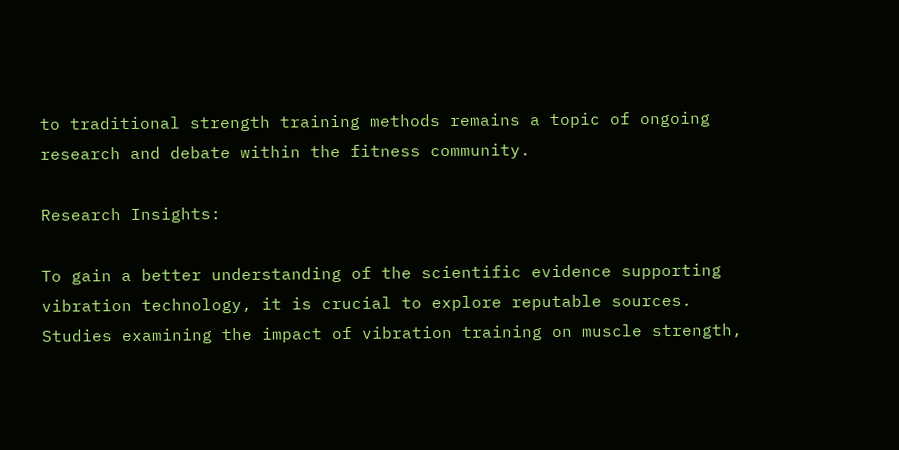to traditional strength training methods remains a topic of ongoing research and debate within the fitness community.

Research Insights:

To gain a better understanding of the scientific evidence supporting vibration technology, it is crucial to explore reputable sources. Studies examining the impact of vibration training on muscle strength,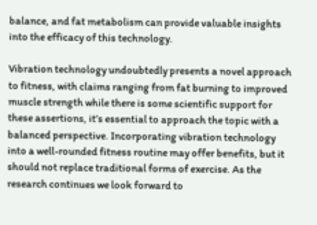balance, and fat metabolism can provide valuable insights into the efficacy of this technology.

Vibration technology undoubtedly presents a novel approach to fitness, with claims ranging from fat burning to improved muscle strength while there is some scientific support for these assertions, it’s essential to approach the topic with a balanced perspective. Incorporating vibration technology into a well-rounded fitness routine may offer benefits, but it should not replace traditional forms of exercise. As the research continues we look forward to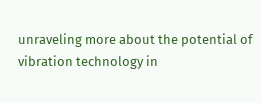unraveling more about the potential of vibration technology in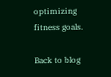optimizing fitness goals.

Back to blog